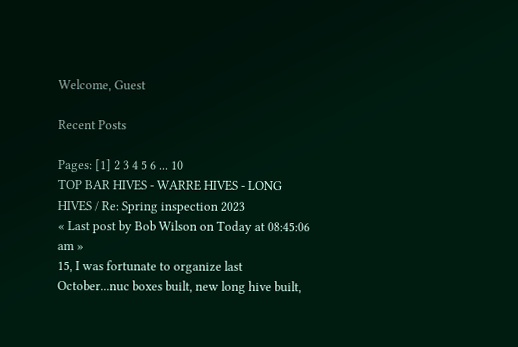Welcome, Guest

Recent Posts

Pages: [1] 2 3 4 5 6 ... 10
TOP BAR HIVES - WARRE HIVES - LONG HIVES / Re: Spring inspection 2023
« Last post by Bob Wilson on Today at 08:45:06 am »
15, I was fortunate to organize last October...nuc boxes built, new long hive built,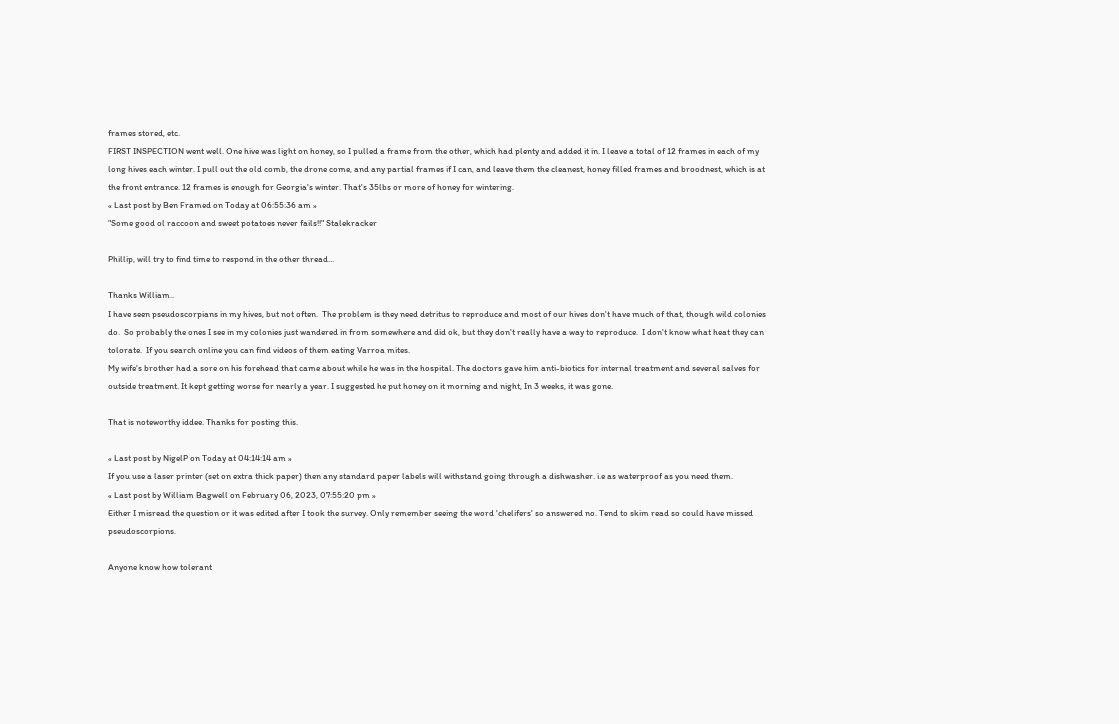frames stored, etc.
FIRST INSPECTION went well. One hive was light on honey, so I pulled a frame from the other, which had plenty and added it in. I leave a total of 12 frames in each of my long hives each winter. I pull out the old comb, the drone come, and any partial frames if I can, and leave them the cleanest, honey filled frames and broodnest, which is at the front entrance. 12 frames is enough for Georgia's winter. That's 35lbs or more of honey for wintering.
« Last post by Ben Framed on Today at 06:55:36 am »
"Some good ol raccoon and sweet potatoes never fails!!" Stalekracker

Phillip, will try to find time to respond in the other thread...

Thanks William..
I have seen pseudoscorpians in my hives, but not often.  The problem is they need detritus to reproduce and most of our hives don't have much of that, though wild colonies do.  So probably the ones I see in my colonies just wandered in from somewhere and did ok, but they don't really have a way to reproduce.  I don't know what heat they can tolorate.  If you search online you can find videos of them eating Varroa mites.
My wife's brother had a sore on his forehead that came about while he was in the hospital. The doctors gave him anti-biotics for internal treatment and several salves for outside treatment. It kept getting worse for nearly a year. I suggested he put honey on it morning and night, In 3 weeks, it was gone.

That is noteworthy iddee. Thanks for posting this.

« Last post by NigelP on Today at 04:14:14 am »
If you use a laser printer (set on extra thick paper) then any standard paper labels will withstand going through a dishwasher. i.e as waterproof as you need them.
« Last post by William Bagwell on February 06, 2023, 07:55:20 pm »
Either I misread the question or it was edited after I took the survey. Only remember seeing the word 'chelifers' so answered no. Tend to skim read so could have missed pseudoscorpions.

Anyone know how tolerant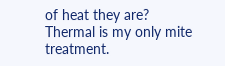of heat they are? Thermal is my only mite treatment.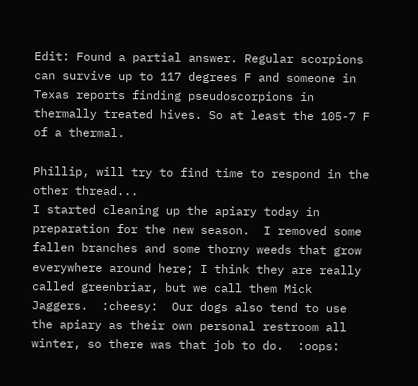Edit: Found a partial answer. Regular scorpions can survive up to 117 degrees F and someone in Texas reports finding pseudoscorpions in thermally treated hives. So at least the 105-7 F of a thermal.

Phillip, will try to find time to respond in the other thread...
I started cleaning up the apiary today in preparation for the new season.  I removed some fallen branches and some thorny weeds that grow everywhere around here; I think they are really called greenbriar, but we call them Mick Jaggers.  :cheesy:  Our dogs also tend to use the apiary as their own personal restroom all winter, so there was that job to do.  :oops: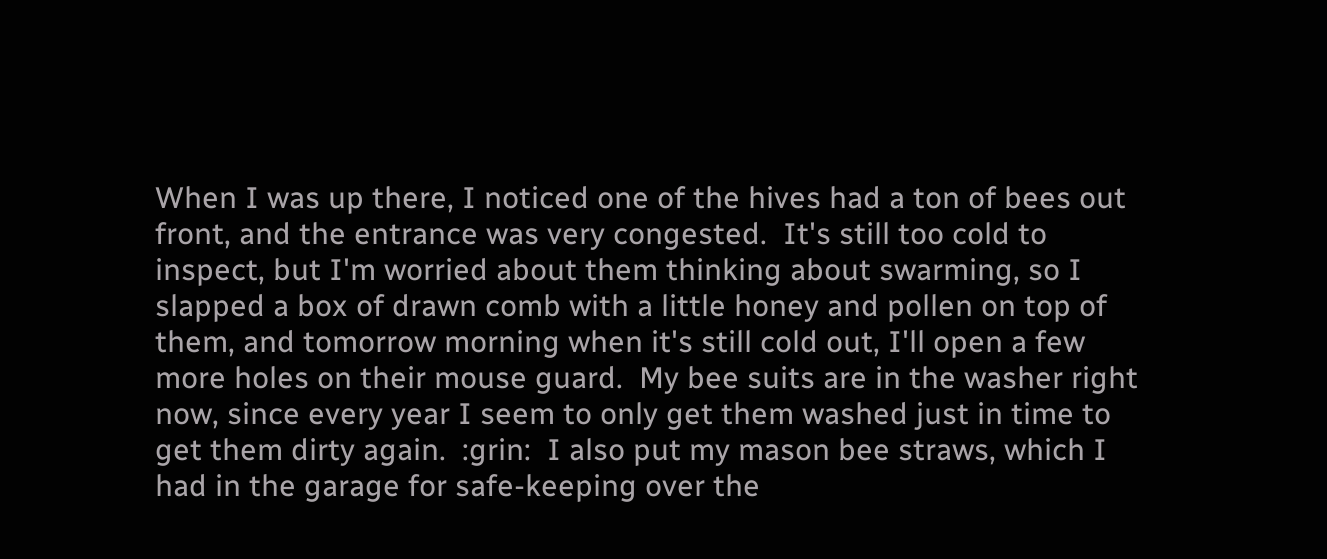When I was up there, I noticed one of the hives had a ton of bees out front, and the entrance was very congested.  It's still too cold to inspect, but I'm worried about them thinking about swarming, so I slapped a box of drawn comb with a little honey and pollen on top of them, and tomorrow morning when it's still cold out, I'll open a few more holes on their mouse guard.  My bee suits are in the washer right now, since every year I seem to only get them washed just in time to get them dirty again.  :grin:  I also put my mason bee straws, which I had in the garage for safe-keeping over the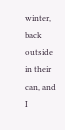winter, back outside in their can, and I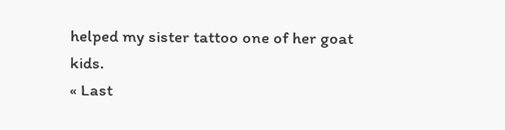helped my sister tattoo one of her goat kids.
« Last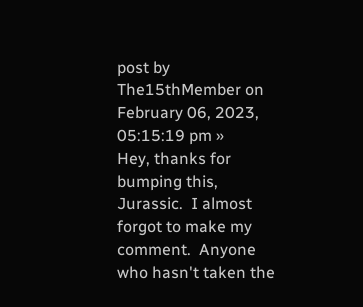post by The15thMember on February 06, 2023, 05:15:19 pm »
Hey, thanks for bumping this, Jurassic.  I almost forgot to make my comment.  Anyone who hasn't taken the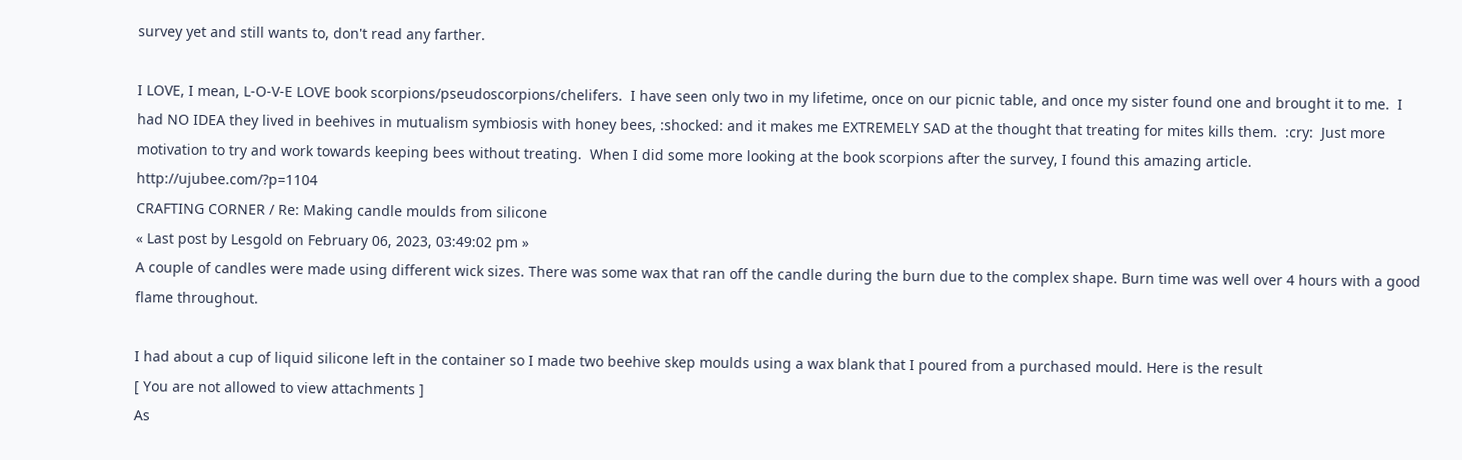survey yet and still wants to, don't read any farther.

I LOVE, I mean, L-O-V-E LOVE book scorpions/pseudoscorpions/chelifers.  I have seen only two in my lifetime, once on our picnic table, and once my sister found one and brought it to me.  I had NO IDEA they lived in beehives in mutualism symbiosis with honey bees, :shocked: and it makes me EXTREMELY SAD at the thought that treating for mites kills them.  :cry:  Just more motivation to try and work towards keeping bees without treating.  When I did some more looking at the book scorpions after the survey, I found this amazing article.  http://ujubee.com/?p=1104
CRAFTING CORNER / Re: Making candle moulds from silicone
« Last post by Lesgold on February 06, 2023, 03:49:02 pm »
A couple of candles were made using different wick sizes. There was some wax that ran off the candle during the burn due to the complex shape. Burn time was well over 4 hours with a good flame throughout.

I had about a cup of liquid silicone left in the container so I made two beehive skep moulds using a wax blank that I poured from a purchased mould. Here is the result
[ You are not allowed to view attachments ]
As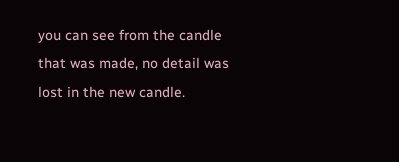you can see from the candle that was made, no detail was lost in the new candle.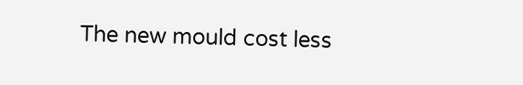The new mould cost less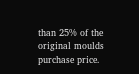than 25% of the original moulds purchase price.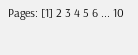Pages: [1] 2 3 4 5 6 ... 10